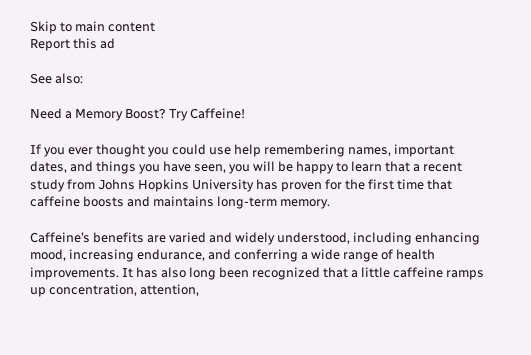Skip to main content
Report this ad

See also:

Need a Memory Boost? Try Caffeine!

If you ever thought you could use help remembering names, important dates, and things you have seen, you will be happy to learn that a recent study from Johns Hopkins University has proven for the first time that caffeine boosts and maintains long-term memory.

Caffeine’s benefits are varied and widely understood, including enhancing mood, increasing endurance, and conferring a wide range of health improvements. It has also long been recognized that a little caffeine ramps up concentration, attention,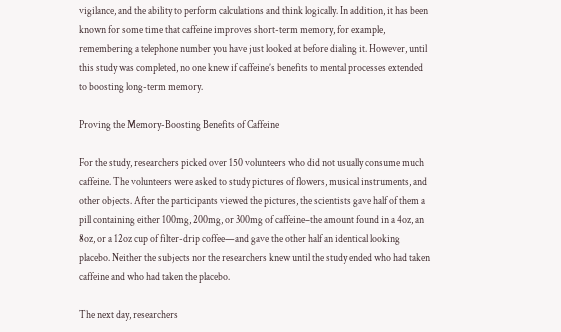vigilance, and the ability to perform calculations and think logically. In addition, it has been known for some time that caffeine improves short-term memory, for example, remembering a telephone number you have just looked at before dialing it. However, until this study was completed, no one knew if caffeine’s benefits to mental processes extended to boosting long-term memory.

Proving the Memory-Boosting Benefits of Caffeine

For the study, researchers picked over 150 volunteers who did not usually consume much caffeine. The volunteers were asked to study pictures of flowers, musical instruments, and other objects. After the participants viewed the pictures, the scientists gave half of them a pill containing either 100mg, 200mg, or 300mg of caffeine–the amount found in a 4oz, an 8oz, or a 12oz cup of filter-drip coffee—and gave the other half an identical looking placebo. Neither the subjects nor the researchers knew until the study ended who had taken caffeine and who had taken the placebo.

The next day, researchers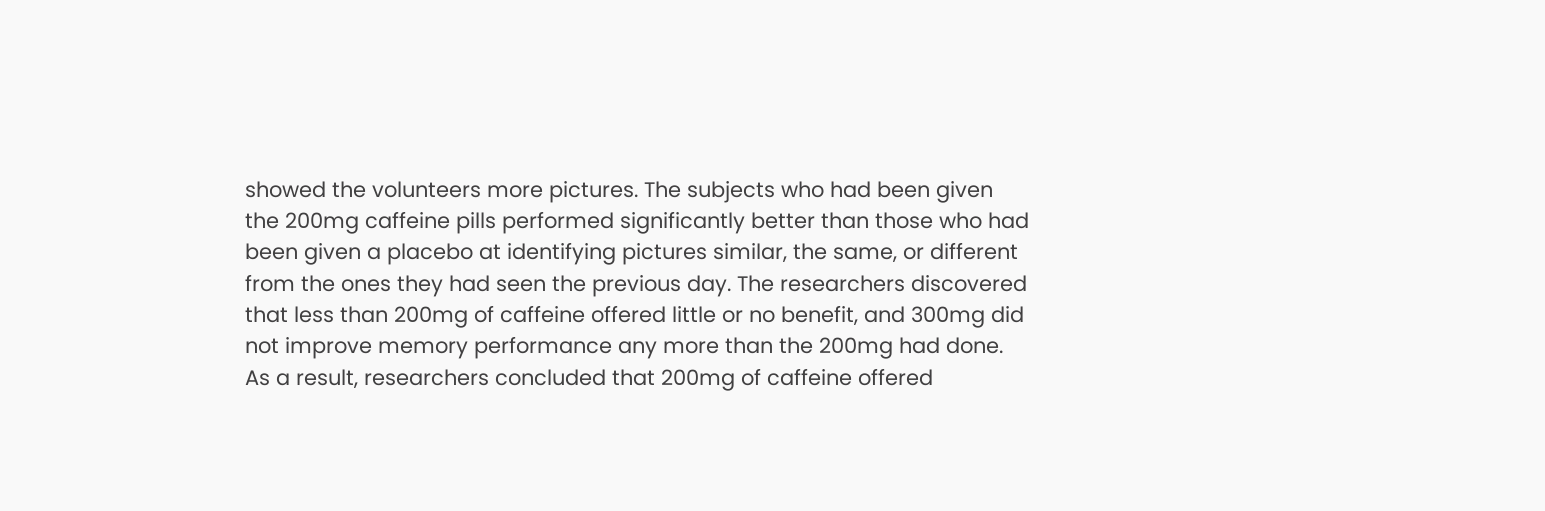showed the volunteers more pictures. The subjects who had been given the 200mg caffeine pills performed significantly better than those who had been given a placebo at identifying pictures similar, the same, or different from the ones they had seen the previous day. The researchers discovered that less than 200mg of caffeine offered little or no benefit, and 300mg did not improve memory performance any more than the 200mg had done. As a result, researchers concluded that 200mg of caffeine offered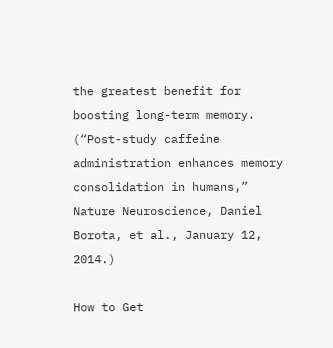the greatest benefit for boosting long-term memory. (“Post-study caffeine administration enhances memory consolidation in humans,” Nature Neuroscience, Daniel Borota, et al., January 12, 2014.)

How to Get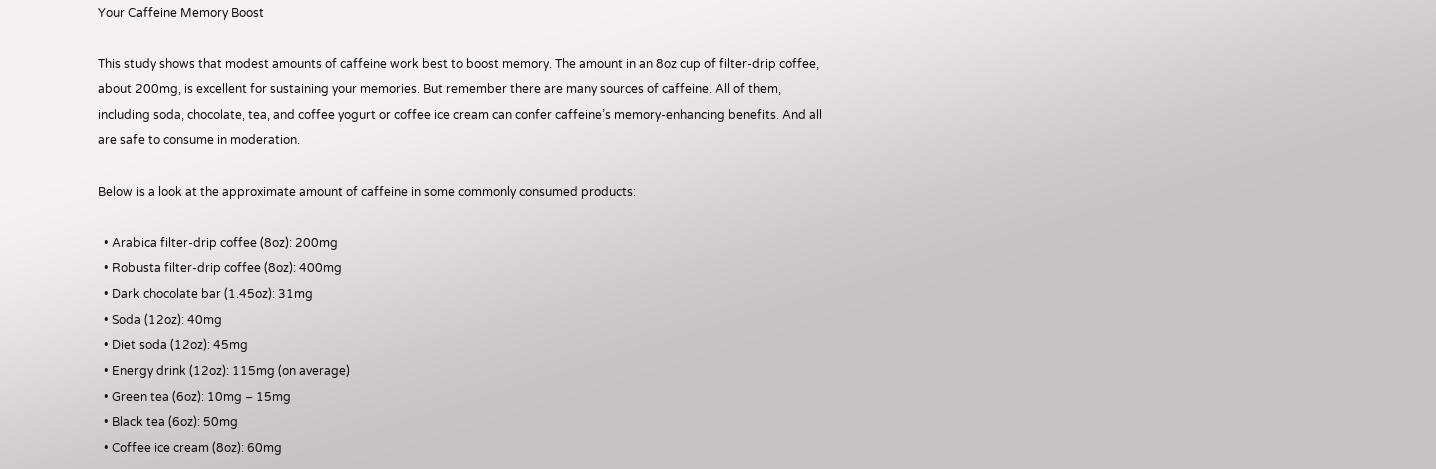Your Caffeine Memory Boost

This study shows that modest amounts of caffeine work best to boost memory. The amount in an 8oz cup of filter-drip coffee, about 200mg, is excellent for sustaining your memories. But remember there are many sources of caffeine. All of them, including soda, chocolate, tea, and coffee yogurt or coffee ice cream can confer caffeine’s memory-enhancing benefits. And all are safe to consume in moderation.

Below is a look at the approximate amount of caffeine in some commonly consumed products:

  • Arabica filter-drip coffee (8oz): 200mg
  • Robusta filter-drip coffee (8oz): 400mg
  • Dark chocolate bar (1.45oz): 31mg
  • Soda (12oz): 40mg
  • Diet soda (12oz): 45mg
  • Energy drink (12oz): 115mg (on average)
  • Green tea (6oz): 10mg – 15mg
  • Black tea (6oz): 50mg
  • Coffee ice cream (8oz): 60mg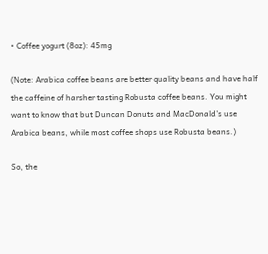• Coffee yogurt (8oz): 45mg

(Note: Arabica coffee beans are better quality beans and have half the caffeine of harsher tasting Robusta coffee beans. You might want to know that but Duncan Donuts and MacDonald’s use Arabica beans, while most coffee shops use Robusta beans.)

So, the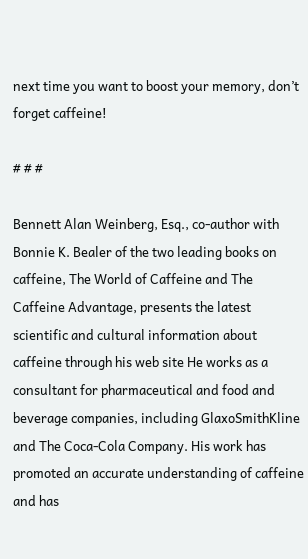next time you want to boost your memory, don’t forget caffeine!

# # #

Bennett Alan Weinberg, Esq., co-author with Bonnie K. Bealer of the two leading books on caffeine, The World of Caffeine and The Caffeine Advantage, presents the latest scientific and cultural information about caffeine through his web site He works as a consultant for pharmaceutical and food and beverage companies, including GlaxoSmithKline and The Coca-Cola Company. His work has promoted an accurate understanding of caffeine and has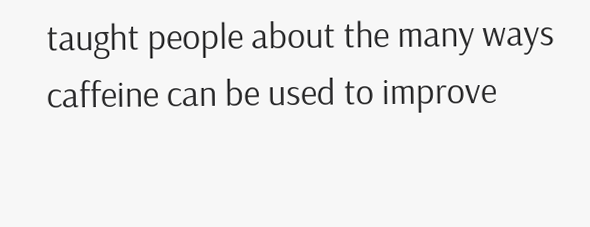taught people about the many ways caffeine can be used to improve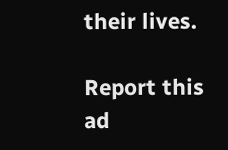their lives.

Report this ad